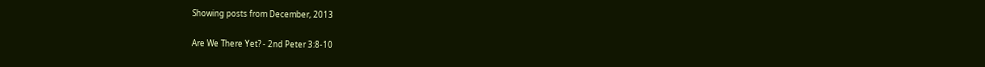Showing posts from December, 2013

Are We There Yet? - 2nd Peter 3:8-10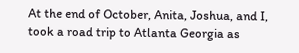At the end of October, Anita, Joshua, and I, took a road trip to Atlanta Georgia as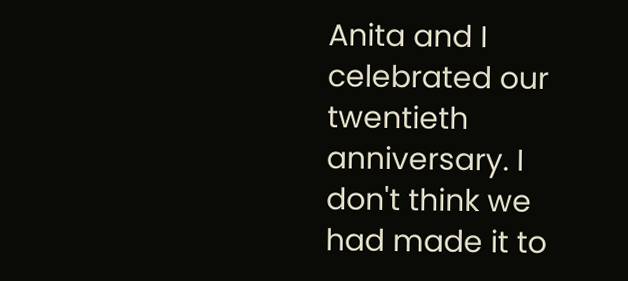Anita and I celebrated our twentieth anniversary. I don't think we had made it to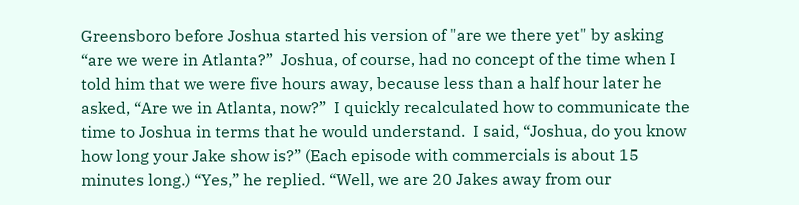Greensboro before Joshua started his version of "are we there yet" by asking “are we were in Atlanta?”  Joshua, of course, had no concept of the time when I told him that we were five hours away, because less than a half hour later he asked, “Are we in Atlanta, now?”  I quickly recalculated how to communicate the time to Joshua in terms that he would understand.  I said, “Joshua, do you know how long your Jake show is?” (Each episode with commercials is about 15 minutes long.) “Yes,” he replied. “Well, we are 20 Jakes away from our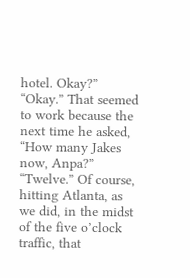hotel. Okay?” “Okay.” That seemed to work because the next time he asked, “How many Jakes now, Anpa?” “Twelve.” Of course, hitting Atlanta, as we did, in the midst of the five o’clock traffic, that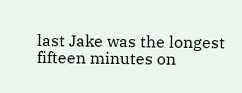last Jake was the longest fifteen minutes on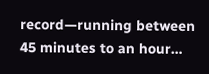record—running between 45 minutes to an hour…